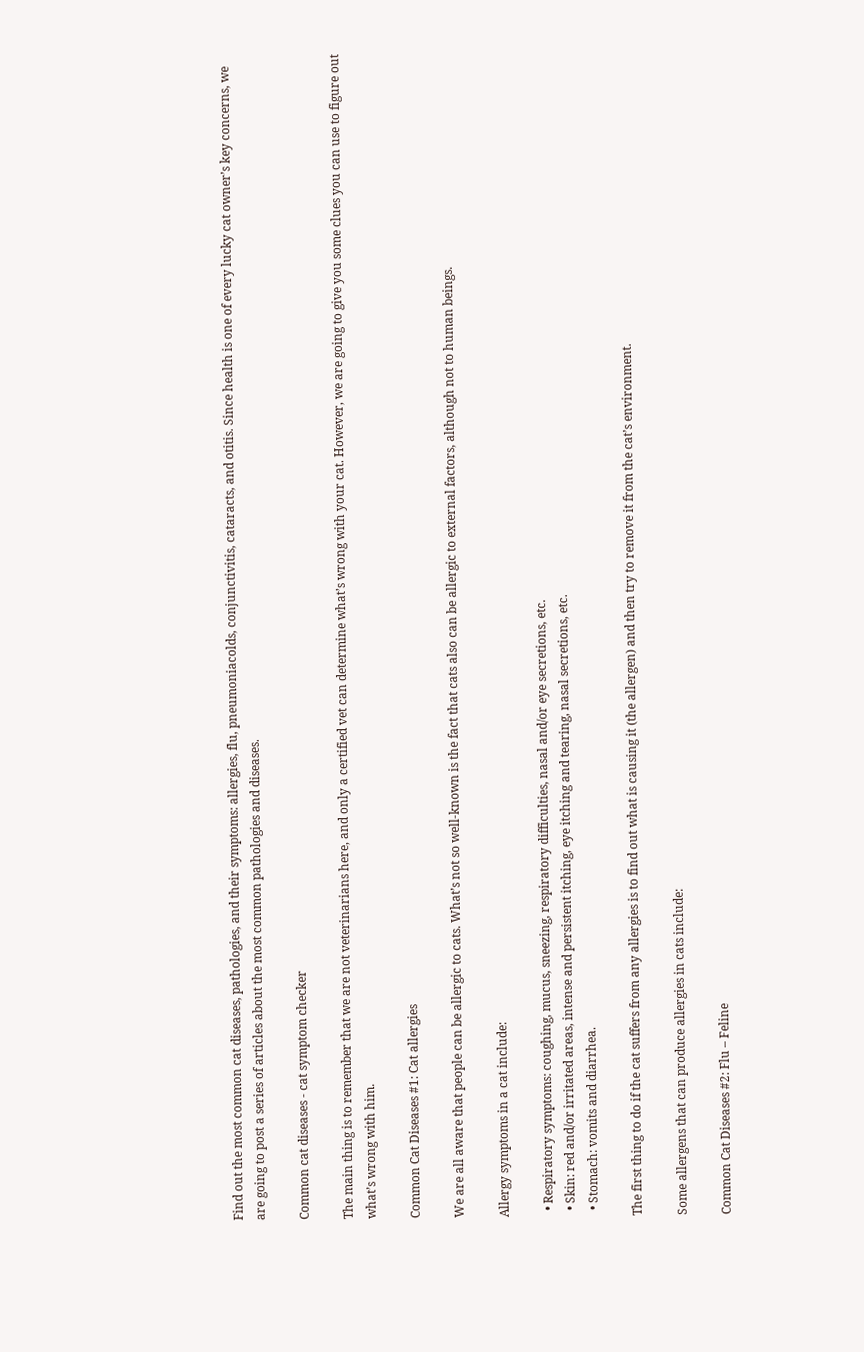Find out the most common cat diseases, pathologies, and their symptoms: allergies, flu, pneumoniacolds, conjunctivitis, cataracts, and otitis. Since health is one of every lucky cat owner’s key concerns, we are going to post a series of articles about the most common pathologies and diseases.

Common cat diseases - cat symptom checker

The main thing is to remember that we are not veterinarians here, and only a certified vet can determine what’s wrong with your cat. However, we are going to give you some clues you can use to figure out what’s wrong with him.

Common Cat Diseases #1: Cat allergies

We are all aware that people can be allergic to cats. What’s not so well-known is the fact that cats also can be allergic to external factors, although not to human beings.

Allergy symptoms in a cat include:

  • Respiratory symptoms: coughing, mucus, sneezing, respiratory difficulties, nasal and/or eye secretions, etc.
  • Skin: red and/or irritated areas, intense and persistent itching, eye itching and tearing, nasal secretions, etc.
  • Stomach: vomits and diarrhea.

The first thing to do if the cat suffers from any allergies is to find out what is causing it (the allergen) and then try to remove it from the cat’s environment.

Some allergens that can produce allergies in cats include:

Common Cat Diseases #2: Flu – Feline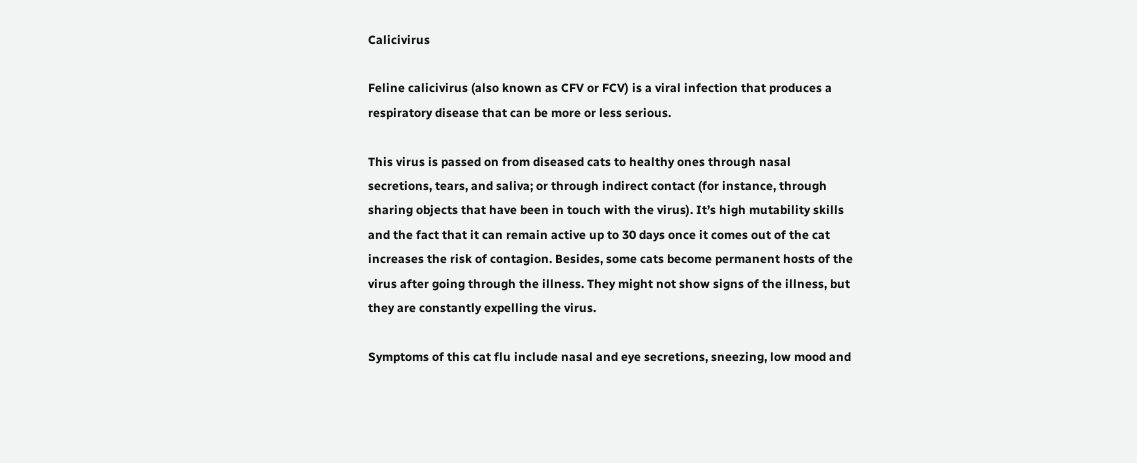Calicivirus

Feline calicivirus (also known as CFV or FCV) is a viral infection that produces a respiratory disease that can be more or less serious.

This virus is passed on from diseased cats to healthy ones through nasal secretions, tears, and saliva; or through indirect contact (for instance, through sharing objects that have been in touch with the virus). It’s high mutability skills and the fact that it can remain active up to 30 days once it comes out of the cat increases the risk of contagion. Besides, some cats become permanent hosts of the virus after going through the illness. They might not show signs of the illness, but they are constantly expelling the virus.

Symptoms of this cat flu include nasal and eye secretions, sneezing, low mood and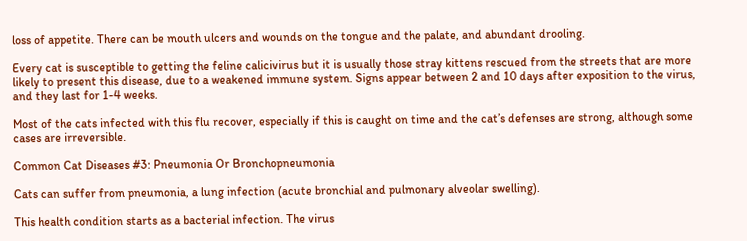loss of appetite. There can be mouth ulcers and wounds on the tongue and the palate, and abundant drooling.

Every cat is susceptible to getting the feline calicivirus but it is usually those stray kittens rescued from the streets that are more likely to present this disease, due to a weakened immune system. Signs appear between 2 and 10 days after exposition to the virus, and they last for 1-4 weeks.

Most of the cats infected with this flu recover, especially if this is caught on time and the cat’s defenses are strong, although some cases are irreversible.

Common Cat Diseases #3: Pneumonia Or Bronchopneumonia

Cats can suffer from pneumonia, a lung infection (acute bronchial and pulmonary alveolar swelling).

This health condition starts as a bacterial infection. The virus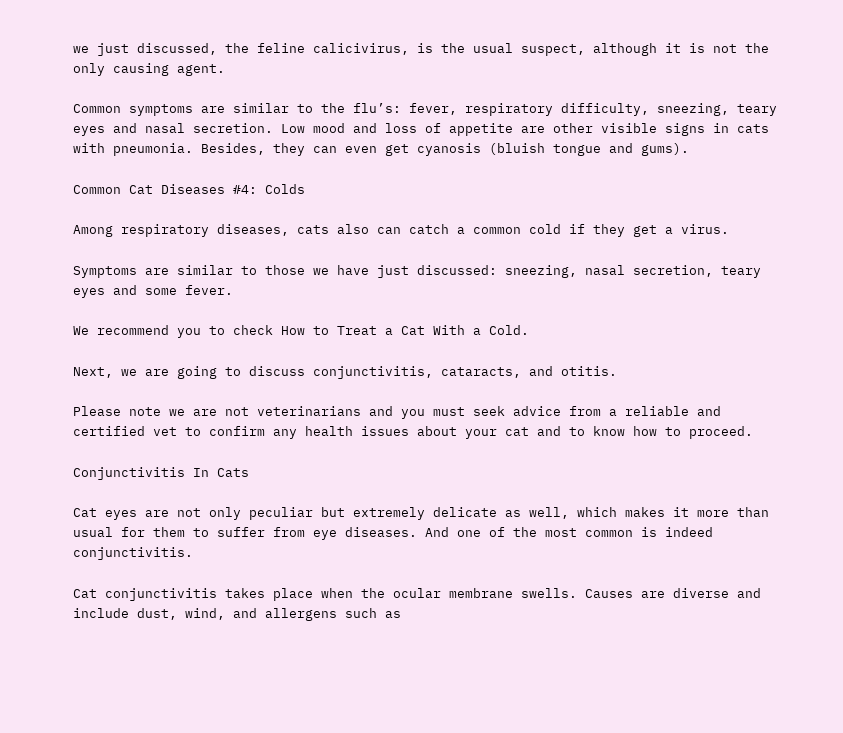we just discussed, the feline calicivirus, is the usual suspect, although it is not the only causing agent.

Common symptoms are similar to the flu’s: fever, respiratory difficulty, sneezing, teary eyes and nasal secretion. Low mood and loss of appetite are other visible signs in cats with pneumonia. Besides, they can even get cyanosis (bluish tongue and gums).

Common Cat Diseases #4: Colds

Among respiratory diseases, cats also can catch a common cold if they get a virus.

Symptoms are similar to those we have just discussed: sneezing, nasal secretion, teary eyes and some fever.

We recommend you to check How to Treat a Cat With a Cold.

Next, we are going to discuss conjunctivitis, cataracts, and otitis.

Please note we are not veterinarians and you must seek advice from a reliable and certified vet to confirm any health issues about your cat and to know how to proceed.

Conjunctivitis In Cats

Cat eyes are not only peculiar but extremely delicate as well, which makes it more than usual for them to suffer from eye diseases. And one of the most common is indeed conjunctivitis.

Cat conjunctivitis takes place when the ocular membrane swells. Causes are diverse and include dust, wind, and allergens such as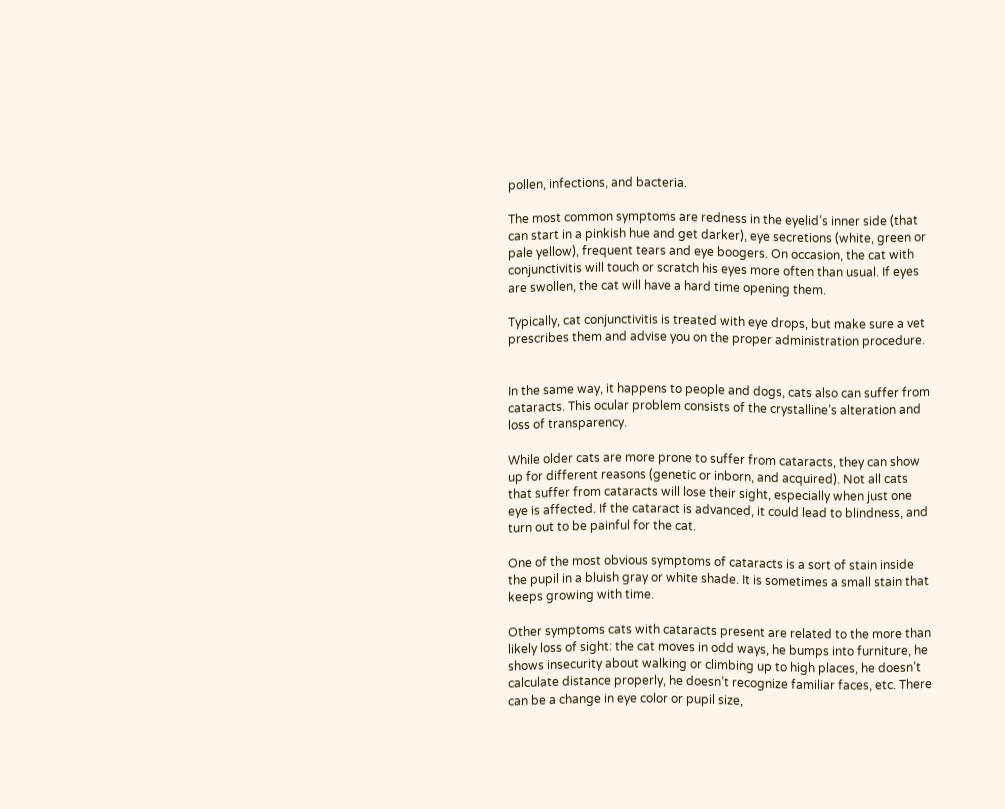pollen, infections, and bacteria.

The most common symptoms are redness in the eyelid’s inner side (that can start in a pinkish hue and get darker), eye secretions (white, green or pale yellow), frequent tears and eye boogers. On occasion, the cat with conjunctivitis will touch or scratch his eyes more often than usual. If eyes are swollen, the cat will have a hard time opening them.

Typically, cat conjunctivitis is treated with eye drops, but make sure a vet prescribes them and advise you on the proper administration procedure.


In the same way, it happens to people and dogs, cats also can suffer from cataracts. This ocular problem consists of the crystalline’s alteration and loss of transparency.

While older cats are more prone to suffer from cataracts, they can show up for different reasons (genetic or inborn, and acquired). Not all cats that suffer from cataracts will lose their sight, especially when just one eye is affected. If the cataract is advanced, it could lead to blindness, and turn out to be painful for the cat.

One of the most obvious symptoms of cataracts is a sort of stain inside the pupil in a bluish gray or white shade. It is sometimes a small stain that keeps growing with time.

Other symptoms cats with cataracts present are related to the more than likely loss of sight: the cat moves in odd ways, he bumps into furniture, he shows insecurity about walking or climbing up to high places, he doesn’t calculate distance properly, he doesn’t recognize familiar faces, etc. There can be a change in eye color or pupil size,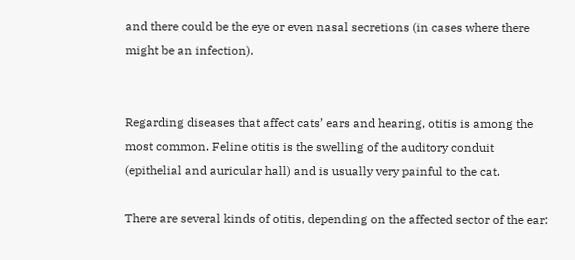and there could be the eye or even nasal secretions (in cases where there might be an infection).


Regarding diseases that affect cats’ ears and hearing, otitis is among the most common. Feline otitis is the swelling of the auditory conduit (epithelial and auricular hall) and is usually very painful to the cat.

There are several kinds of otitis, depending on the affected sector of the ear: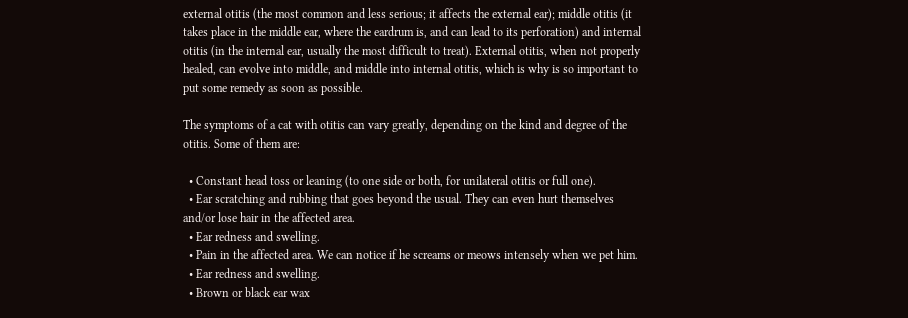external otitis (the most common and less serious; it affects the external ear); middle otitis (it takes place in the middle ear, where the eardrum is, and can lead to its perforation) and internal otitis (in the internal ear, usually the most difficult to treat). External otitis, when not properly healed, can evolve into middle, and middle into internal otitis, which is why is so important to put some remedy as soon as possible.

The symptoms of a cat with otitis can vary greatly, depending on the kind and degree of the otitis. Some of them are:

  • Constant head toss or leaning (to one side or both, for unilateral otitis or full one).
  • Ear scratching and rubbing that goes beyond the usual. They can even hurt themselves and/or lose hair in the affected area.
  • Ear redness and swelling.
  • Pain in the affected area. We can notice if he screams or meows intensely when we pet him.
  • Ear redness and swelling.
  • Brown or black ear wax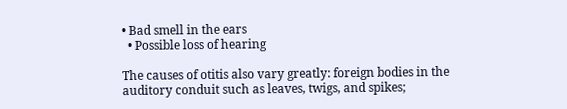• Bad smell in the ears
  • Possible loss of hearing

The causes of otitis also vary greatly: foreign bodies in the auditory conduit such as leaves, twigs, and spikes;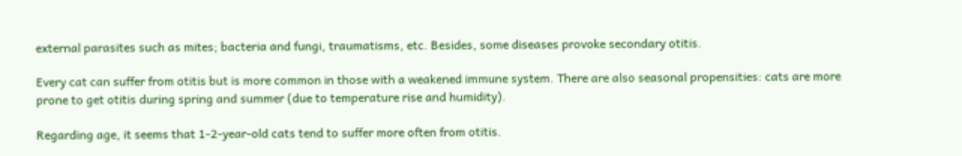external parasites such as mites; bacteria and fungi, traumatisms, etc. Besides, some diseases provoke secondary otitis.

Every cat can suffer from otitis but is more common in those with a weakened immune system. There are also seasonal propensities: cats are more prone to get otitis during spring and summer (due to temperature rise and humidity).

Regarding age, it seems that 1-2-year-old cats tend to suffer more often from otitis.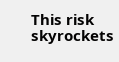This risk skyrockets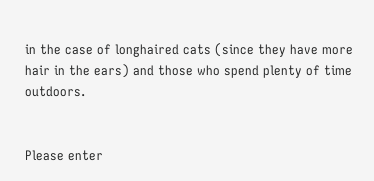in the case of longhaired cats (since they have more hair in the ears) and those who spend plenty of time outdoors.


Please enter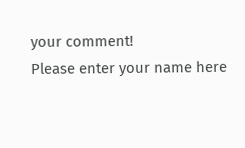your comment!
Please enter your name here